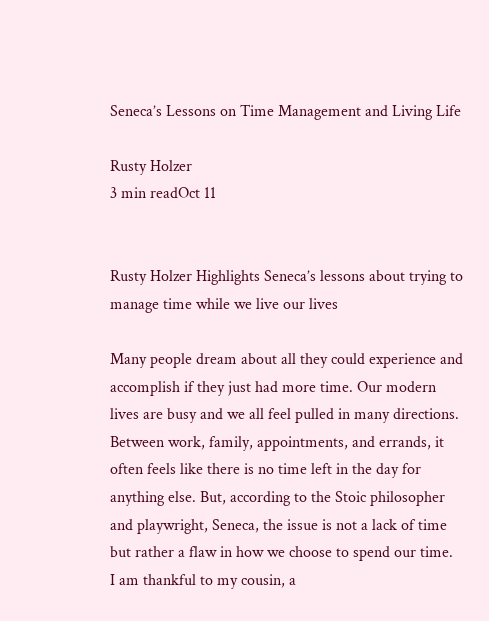Seneca’s Lessons on Time Management and Living Life

Rusty Holzer
3 min readOct 11


Rusty Holzer Highlights Seneca’s lessons about trying to manage time while we live our lives

Many people dream about all they could experience and accomplish if they just had more time. Our modern lives are busy and we all feel pulled in many directions. Between work, family, appointments, and errands, it often feels like there is no time left in the day for anything else. But, according to the Stoic philosopher and playwright, Seneca, the issue is not a lack of time but rather a flaw in how we choose to spend our time.
I am thankful to my cousin, a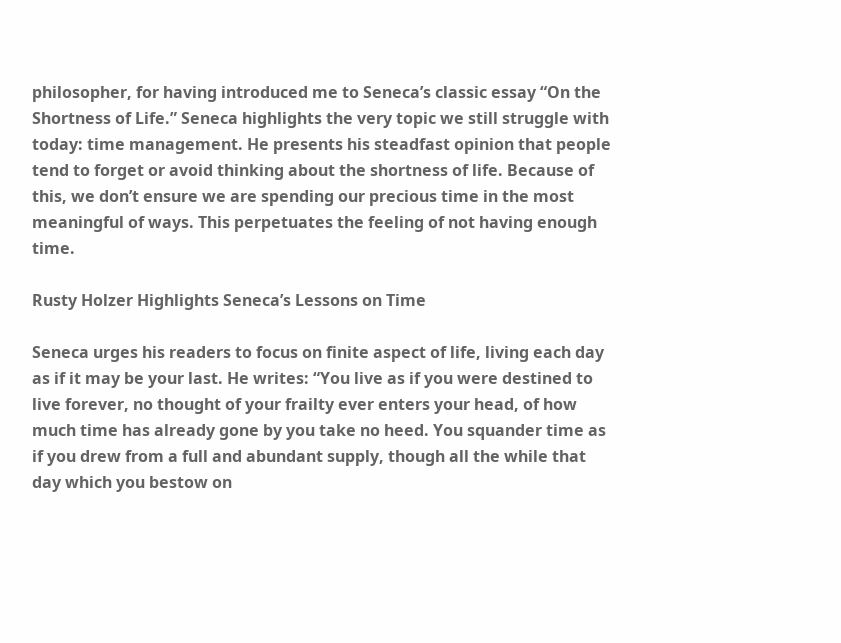philosopher, for having introduced me to Seneca’s classic essay “On the Shortness of Life.” Seneca highlights the very topic we still struggle with today: time management. He presents his steadfast opinion that people tend to forget or avoid thinking about the shortness of life. Because of this, we don’t ensure we are spending our precious time in the most meaningful of ways. This perpetuates the feeling of not having enough time.

Rusty Holzer Highlights Seneca’s Lessons on Time

Seneca urges his readers to focus on finite aspect of life, living each day as if it may be your last. He writes: “You live as if you were destined to live forever, no thought of your frailty ever enters your head, of how much time has already gone by you take no heed. You squander time as if you drew from a full and abundant supply, though all the while that day which you bestow on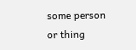some person or thing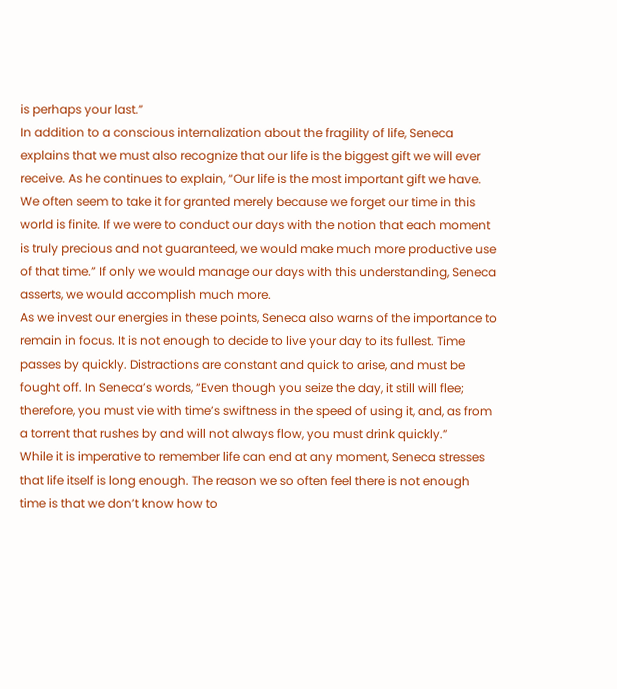is perhaps your last.”
In addition to a conscious internalization about the fragility of life, Seneca explains that we must also recognize that our life is the biggest gift we will ever receive. As he continues to explain, “Our life is the most important gift we have. We often seem to take it for granted merely because we forget our time in this world is finite. If we were to conduct our days with the notion that each moment is truly precious and not guaranteed, we would make much more productive use of that time.” If only we would manage our days with this understanding, Seneca asserts, we would accomplish much more.
As we invest our energies in these points, Seneca also warns of the importance to remain in focus. It is not enough to decide to live your day to its fullest. Time passes by quickly. Distractions are constant and quick to arise, and must be fought off. In Seneca’s words, “Even though you seize the day, it still will flee; therefore, you must vie with time’s swiftness in the speed of using it, and, as from a torrent that rushes by and will not always flow, you must drink quickly.”
While it is imperative to remember life can end at any moment, Seneca stresses that life itself is long enough. The reason we so often feel there is not enough time is that we don’t know how to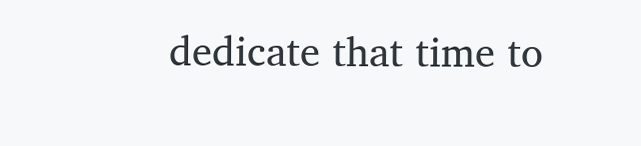dedicate that time to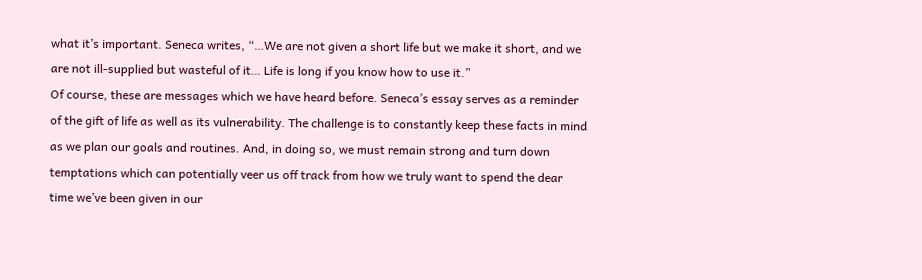what it’s important. Seneca writes, “…We are not given a short life but we make it short, and we are not ill-supplied but wasteful of it… Life is long if you know how to use it.”
Of course, these are messages which we have heard before. Seneca’s essay serves as a reminder of the gift of life as well as its vulnerability. The challenge is to constantly keep these facts in mind as we plan our goals and routines. And, in doing so, we must remain strong and turn down temptations which can potentially veer us off track from how we truly want to spend the dear time we’ve been given in our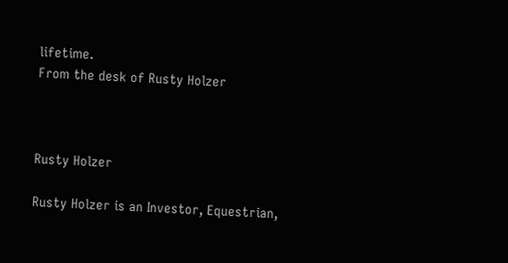lifetime.
From the desk of Rusty Holzer



Rusty Holzer

Rusty Holzer is an Investor, Equestrian,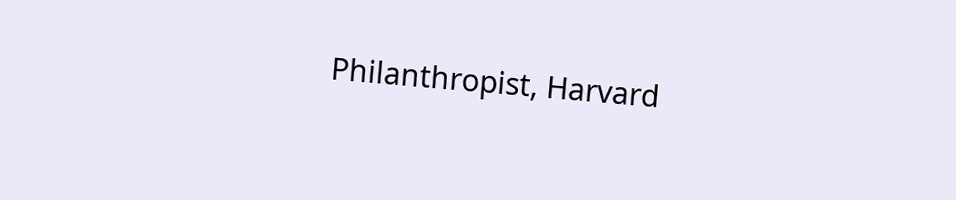Philanthropist, Harvard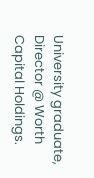University graduate, Director @ Worth Capital Holdings.